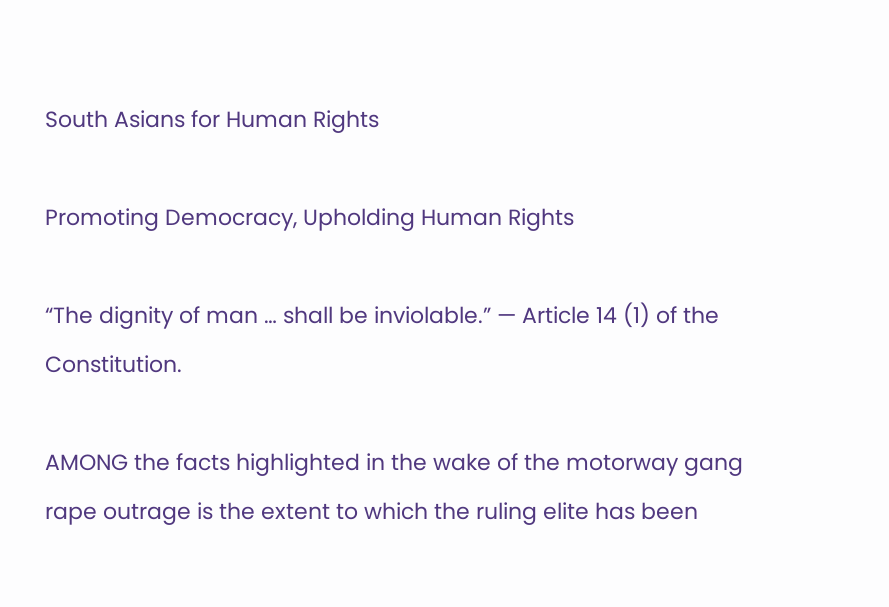South Asians for Human Rights

Promoting Democracy, Upholding Human Rights

“The dignity of man … shall be inviolable.” — Article 14 (1) of the Constitution.

AMONG the facts highlighted in the wake of the motorway gang rape outrage is the extent to which the ruling elite has been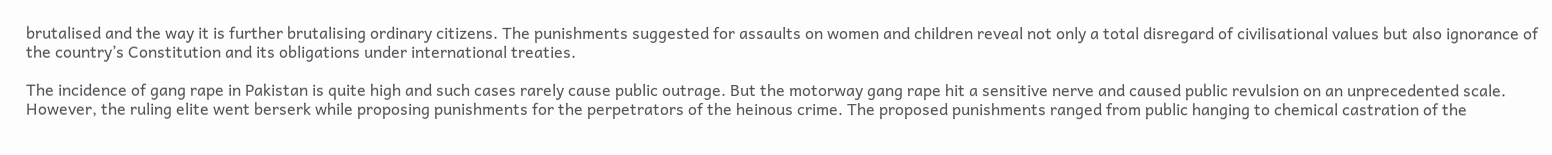brutalised and the way it is further brutalising ordinary citizens. The punishments suggested for assaults on women and children reveal not only a total disregard of civilisational values but also ignorance of the country’s Constitution and its obligations under international treaties.

The incidence of gang rape in Pakistan is quite high and such cases rarely cause public outrage. But the motorway gang rape hit a sensitive nerve and caused public revulsion on an unprecedented scale. However, the ruling elite went berserk while proposing punishments for the perpetrators of the heinous crime. The proposed punishments ranged from public hanging to chemical castration of the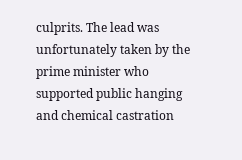culprits. The lead was unfortunately taken by the prime minister who supported public hanging and chemical castration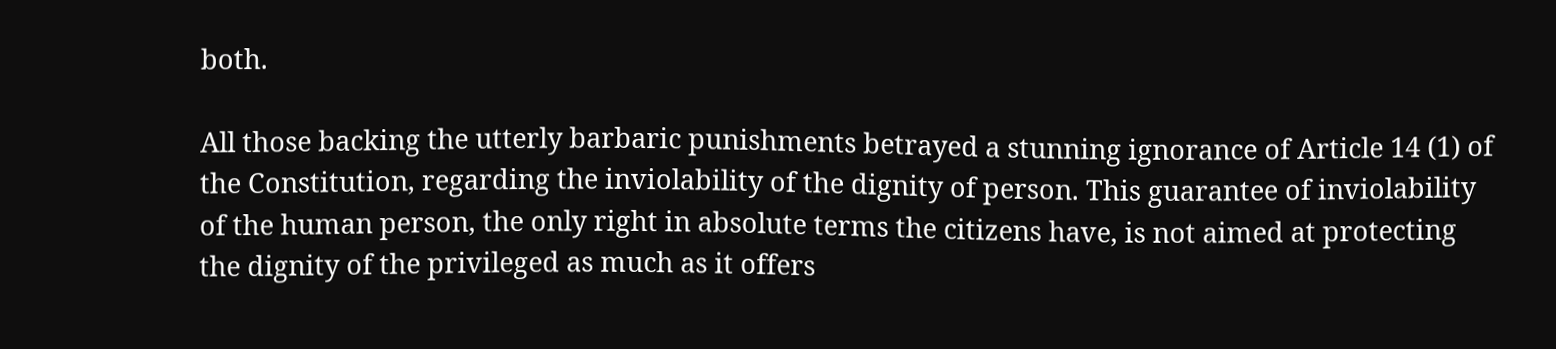both.

All those backing the utterly barbaric punishments betrayed a stunning ignorance of Article 14 (1) of the Constitution, regarding the inviolability of the dignity of person. This guarantee of inviolability of the human person, the only right in absolute terms the citizens have, is not aimed at protecting the dignity of the privileged as much as it offers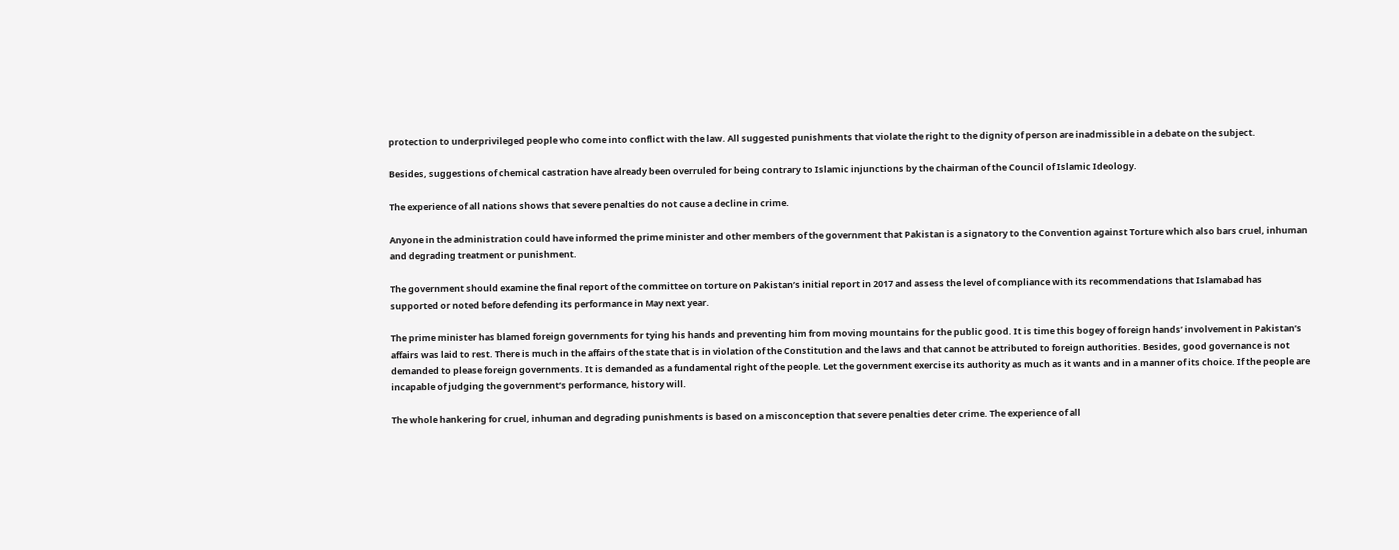protection to underprivileged people who come into conflict with the law. All suggested punishments that violate the right to the dignity of person are inadmissible in a debate on the subject.

Besides, suggestions of chemical castration have already been overruled for being contrary to Islamic injunctions by the chairman of the Council of Islamic Ideology.

The experience of all nations shows that severe penalties do not cause a decline in crime.

Anyone in the administration could have informed the prime minister and other members of the government that Pakistan is a signatory to the Convention against Torture which also bars cruel, inhuman and degrading treatment or punishment.

The government should examine the final report of the committee on torture on Pakistan’s initial report in 2017 and assess the level of compliance with its recommendations that Islamabad has supported or noted before defending its performance in May next year.

The prime minister has blamed foreign governments for tying his hands and preventing him from moving mountains for the public good. It is time this bogey of foreign hands’ involvement in Pakistan’s affairs was laid to rest. There is much in the affairs of the state that is in violation of the Constitution and the laws and that cannot be attributed to foreign authorities. Besides, good governance is not demanded to please foreign governments. It is demanded as a fundamental right of the people. Let the government exercise its authority as much as it wants and in a manner of its choice. If the people are incapable of judging the government’s performance, history will.

The whole hankering for cruel, inhuman and degrading punishments is based on a misconception that severe penalties deter crime. The experience of all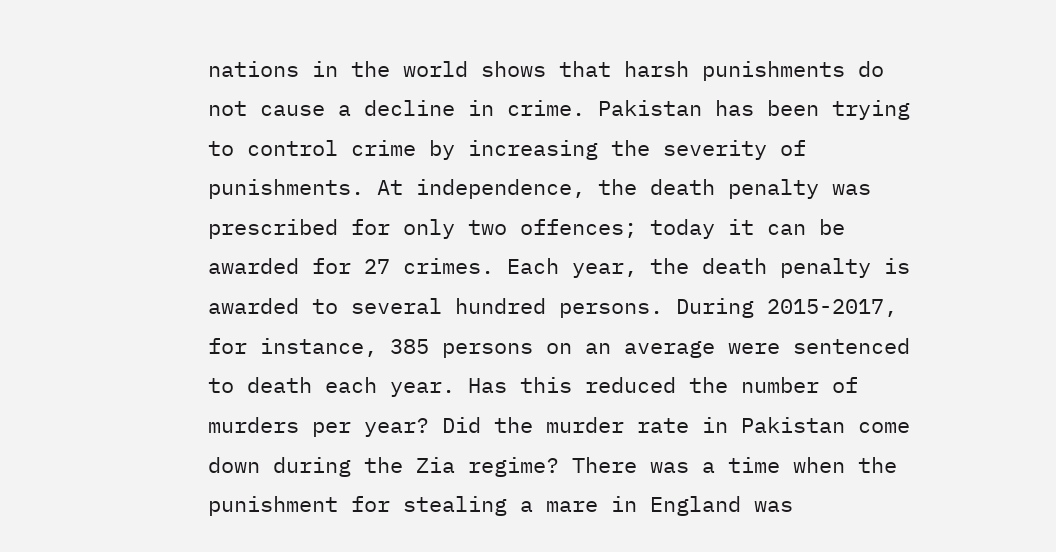nations in the world shows that harsh punishments do not cause a decline in crime. Pakistan has been trying to control crime by increasing the severity of punishments. At independence, the death penalty was prescribed for only two offences; today it can be awarded for 27 crimes. Each year, the death penalty is awarded to several hundred persons. During 2015-2017, for instance, 385 persons on an average were sentenced to death each year. Has this reduced the number of murders per year? Did the murder rate in Pakistan come down during the Zia regime? There was a time when the punishment for stealing a mare in England was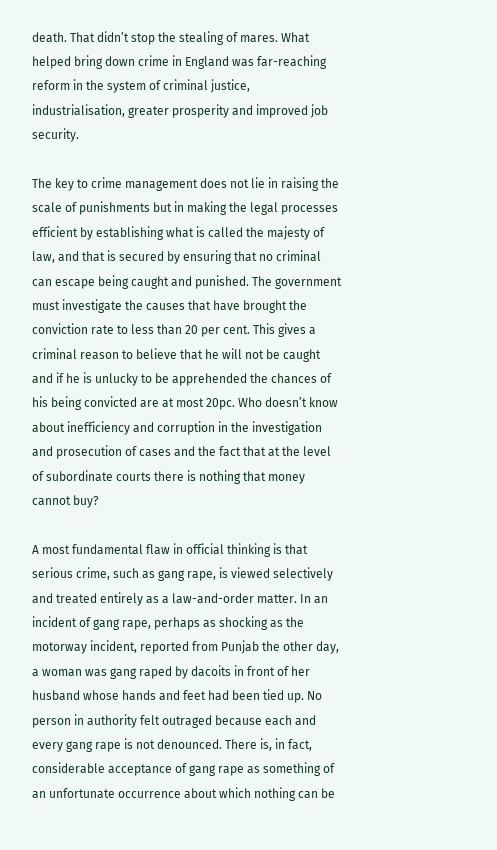death. That didn’t stop the stealing of mares. What helped bring down crime in England was far-reaching reform in the system of criminal justice, industrialisation, greater prosperity and improved job security.

The key to crime management does not lie in raising the scale of punishments but in making the legal processes efficient by establishing what is called the majesty of law, and that is secured by ensuring that no criminal can escape being caught and punished. The government must investigate the causes that have brought the conviction rate to less than 20 per cent. This gives a criminal reason to believe that he will not be caught and if he is unlucky to be apprehended the chances of his being convicted are at most 20pc. Who doesn’t know about inefficiency and corruption in the investigation and prosecution of cases and the fact that at the level of subordinate courts there is nothing that money cannot buy?

A most fundamental flaw in official thinking is that serious crime, such as gang rape, is viewed selectively and treated entirely as a law-and-order matter. In an incident of gang rape, perhaps as shocking as the motorway incident, reported from Punjab the other day, a woman was gang raped by dacoits in front of her husband whose hands and feet had been tied up. No person in authority felt outraged because each and every gang rape is not denounced. There is, in fact, considerable acceptance of gang rape as something of an unfortunate occurrence about which nothing can be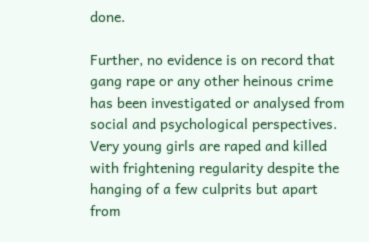done.

Further, no evidence is on record that gang rape or any other heinous crime has been investigated or analysed from social and psychological perspectives. Very young girls are raped and killed with frightening regularity despite the hanging of a few culprits but apart from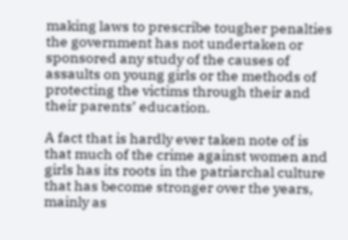making laws to prescribe tougher penalties the government has not undertaken or sponsored any study of the causes of assaults on young girls or the methods of protecting the victims through their and their parents’ education.

A fact that is hardly ever taken note of is that much of the crime against women and girls has its roots in the patriarchal culture that has become stronger over the years, mainly as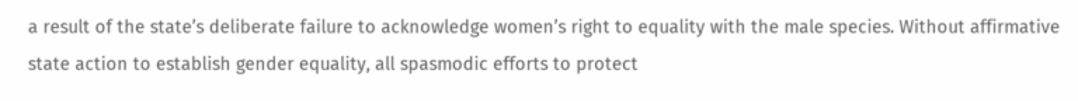a result of the state’s deliberate failure to acknowledge women’s right to equality with the male species. Without affirmative state action to establish gender equality, all spasmodic efforts to protect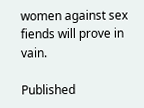women against sex fiends will prove in vain.

Published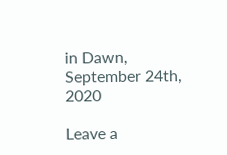in Dawn, September 24th, 2020

Leave a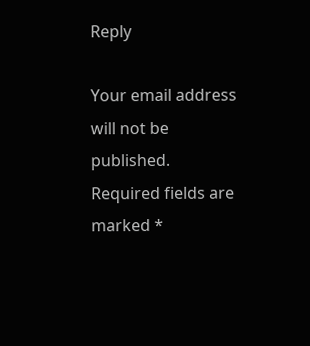Reply

Your email address will not be published. Required fields are marked *